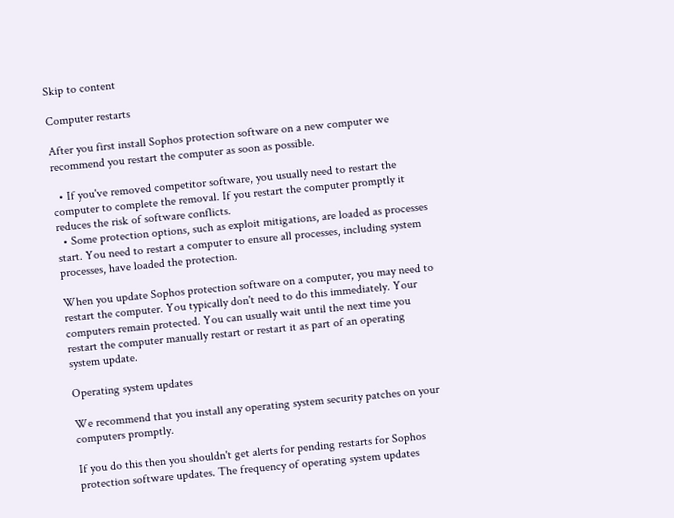Skip to content

Computer restarts

After you first install Sophos protection software on a new computer we recommend you restart the computer as soon as possible.

  • If you've removed competitor software, you usually need to restart the computer to complete the removal. If you restart the computer promptly it reduces the risk of software conflicts.
  • Some protection options, such as exploit mitigations, are loaded as processes start. You need to restart a computer to ensure all processes, including system processes, have loaded the protection.

When you update Sophos protection software on a computer, you may need to restart the computer. You typically don't need to do this immediately. Your computers remain protected. You can usually wait until the next time you restart the computer manually restart or restart it as part of an operating system update.

Operating system updates

We recommend that you install any operating system security patches on your computers promptly.

If you do this then you shouldn't get alerts for pending restarts for Sophos protection software updates. The frequency of operating system updates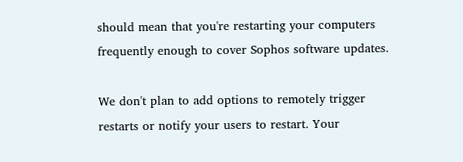should mean that you're restarting your computers frequently enough to cover Sophos software updates.

We don't plan to add options to remotely trigger restarts or notify your users to restart. Your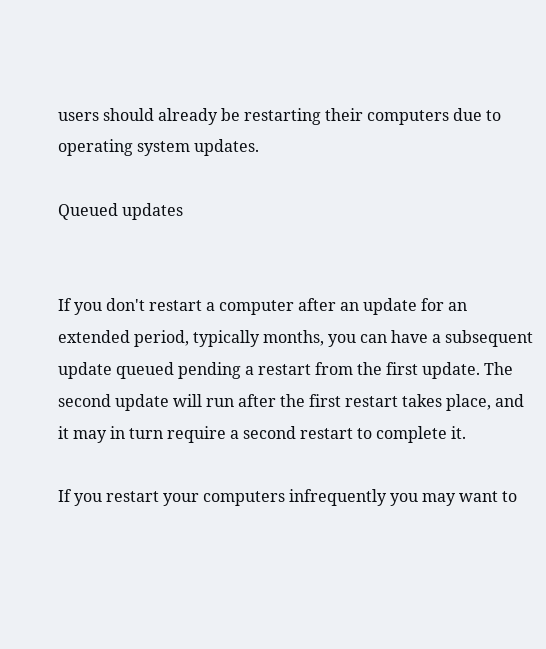users should already be restarting their computers due to operating system updates.

Queued updates


If you don't restart a computer after an update for an extended period, typically months, you can have a subsequent update queued pending a restart from the first update. The second update will run after the first restart takes place, and it may in turn require a second restart to complete it.

If you restart your computers infrequently you may want to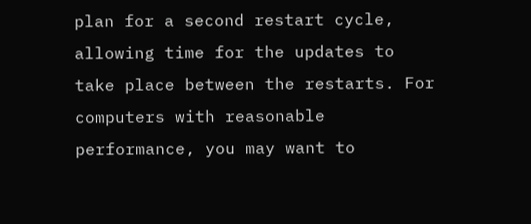plan for a second restart cycle, allowing time for the updates to take place between the restarts. For computers with reasonable performance, you may want to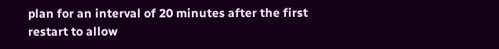plan for an interval of 20 minutes after the first restart to allow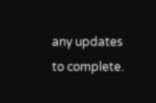any updates to complete.